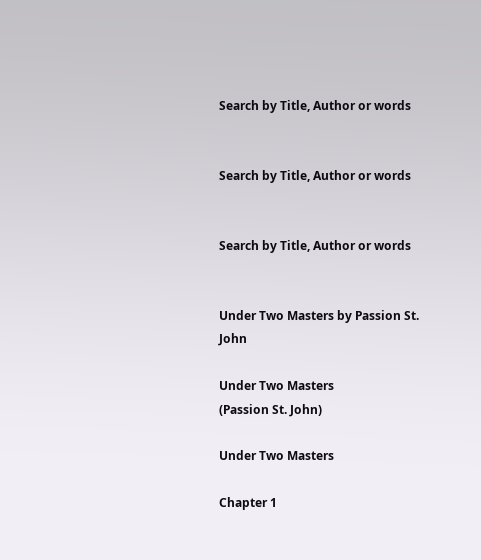Search by Title, Author or words


Search by Title, Author or words


Search by Title, Author or words


Under Two Masters by Passion St. John

Under Two Masters
(Passion St. John)

Under Two Masters

Chapter 1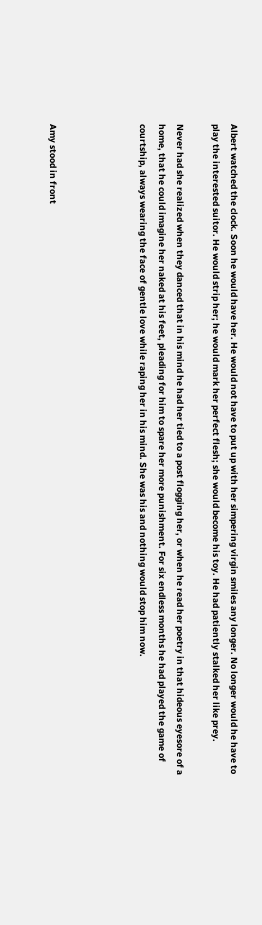Albert watched the clock. Soon he would have her. He would not have to put up with her simpering virgin smiles any longer. No longer would he have to play the interested suitor. He would strip her; he would mark her perfect flesh; she would become his toy. He had patiently stalked her like prey.

Never had she realized when they danced that in his mind he had her tied to a post flogging her, or when he read her poetry in that hideous eyesore of a home, that he could imagine her naked at his feet, pleading for him to spare her more punishment. For six endless months he had played the game of courtship, always wearing the face of gentle love while raping her in his mind. She was his and nothing would stop him now.




Amy stood in front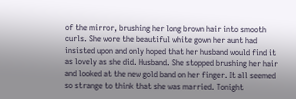of the mirror, brushing her long brown hair into smooth curls. She wore the beautiful white gown her aunt had insisted upon and only hoped that her husband would find it as lovely as she did. Husband. She stopped brushing her hair and looked at the new gold band on her finger. It all seemed so strange to think that she was married. Tonight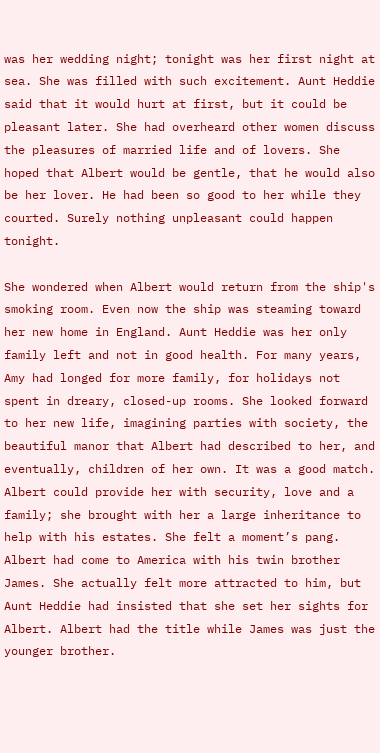was her wedding night; tonight was her first night at sea. She was filled with such excitement. Aunt Heddie said that it would hurt at first, but it could be pleasant later. She had overheard other women discuss the pleasures of married life and of lovers. She hoped that Albert would be gentle, that he would also be her lover. He had been so good to her while they courted. Surely nothing unpleasant could happen tonight.

She wondered when Albert would return from the ship's smoking room. Even now the ship was steaming toward her new home in England. Aunt Heddie was her only family left and not in good health. For many years, Amy had longed for more family, for holidays not spent in dreary, closed-up rooms. She looked forward to her new life, imagining parties with society, the beautiful manor that Albert had described to her, and eventually, children of her own. It was a good match. Albert could provide her with security, love and a family; she brought with her a large inheritance to help with his estates. She felt a moment’s pang. Albert had come to America with his twin brother James. She actually felt more attracted to him, but Aunt Heddie had insisted that she set her sights for Albert. Albert had the title while James was just the younger brother.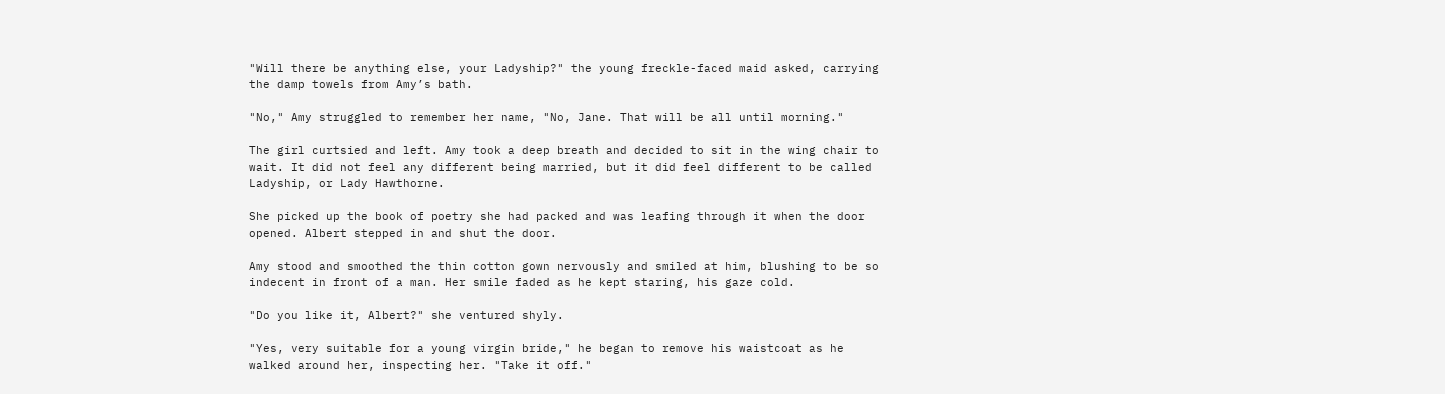"Will there be anything else, your Ladyship?" the young freckle-faced maid asked, carrying the damp towels from Amy’s bath.

"No," Amy struggled to remember her name, "No, Jane. That will be all until morning."

The girl curtsied and left. Amy took a deep breath and decided to sit in the wing chair to wait. It did not feel any different being married, but it did feel different to be called Ladyship, or Lady Hawthorne.

She picked up the book of poetry she had packed and was leafing through it when the door opened. Albert stepped in and shut the door.

Amy stood and smoothed the thin cotton gown nervously and smiled at him, blushing to be so indecent in front of a man. Her smile faded as he kept staring, his gaze cold.

"Do you like it, Albert?" she ventured shyly.

"Yes, very suitable for a young virgin bride," he began to remove his waistcoat as he walked around her, inspecting her. "Take it off."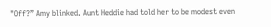"Off?” Amy blinked. Aunt Heddie had told her to be modest even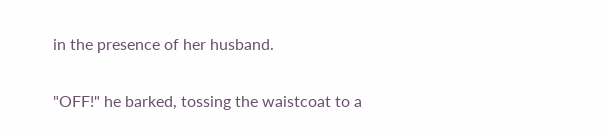in the presence of her husband.

"OFF!" he barked, tossing the waistcoat to a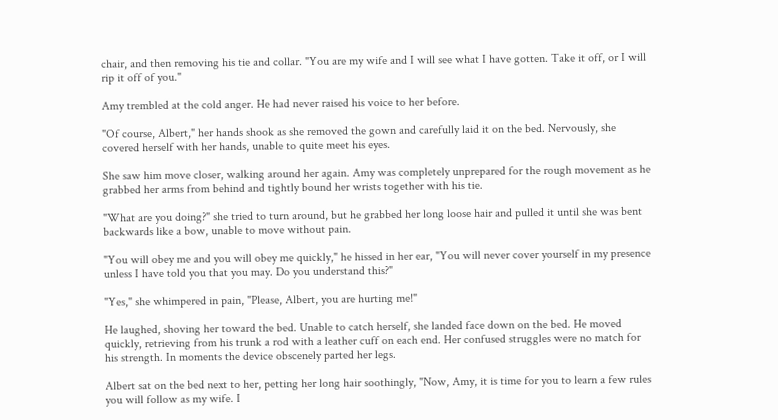chair, and then removing his tie and collar. "You are my wife and I will see what I have gotten. Take it off, or I will rip it off of you."

Amy trembled at the cold anger. He had never raised his voice to her before.

"Of course, Albert," her hands shook as she removed the gown and carefully laid it on the bed. Nervously, she covered herself with her hands, unable to quite meet his eyes.

She saw him move closer, walking around her again. Amy was completely unprepared for the rough movement as he grabbed her arms from behind and tightly bound her wrists together with his tie.

"What are you doing?" she tried to turn around, but he grabbed her long loose hair and pulled it until she was bent backwards like a bow, unable to move without pain.

"You will obey me and you will obey me quickly," he hissed in her ear, "You will never cover yourself in my presence unless I have told you that you may. Do you understand this?"

"Yes," she whimpered in pain, "Please, Albert, you are hurting me!"

He laughed, shoving her toward the bed. Unable to catch herself, she landed face down on the bed. He moved quickly, retrieving from his trunk a rod with a leather cuff on each end. Her confused struggles were no match for his strength. In moments the device obscenely parted her legs.

Albert sat on the bed next to her, petting her long hair soothingly, "Now, Amy, it is time for you to learn a few rules you will follow as my wife. I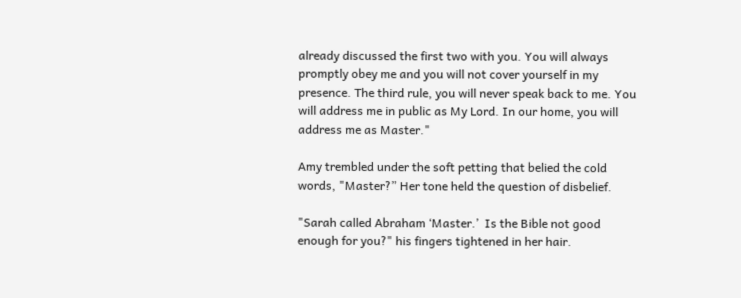already discussed the first two with you. You will always promptly obey me and you will not cover yourself in my presence. The third rule, you will never speak back to me. You will address me in public as My Lord. In our home, you will address me as Master."

Amy trembled under the soft petting that belied the cold words, "Master?” Her tone held the question of disbelief.

"Sarah called Abraham ‘Master.’  Is the Bible not good enough for you?" his fingers tightened in her hair.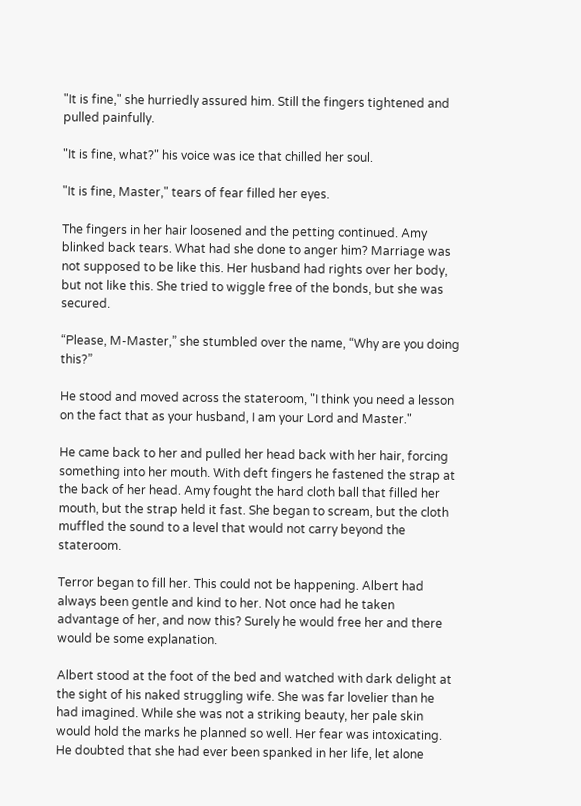"It is fine," she hurriedly assured him. Still the fingers tightened and pulled painfully.

"It is fine, what?" his voice was ice that chilled her soul.

"It is fine, Master," tears of fear filled her eyes.

The fingers in her hair loosened and the petting continued. Amy blinked back tears. What had she done to anger him? Marriage was not supposed to be like this. Her husband had rights over her body, but not like this. She tried to wiggle free of the bonds, but she was secured.

“Please, M-Master,” she stumbled over the name, “Why are you doing this?”

He stood and moved across the stateroom, "I think you need a lesson on the fact that as your husband, I am your Lord and Master."

He came back to her and pulled her head back with her hair, forcing something into her mouth. With deft fingers he fastened the strap at the back of her head. Amy fought the hard cloth ball that filled her mouth, but the strap held it fast. She began to scream, but the cloth muffled the sound to a level that would not carry beyond the stateroom.

Terror began to fill her. This could not be happening. Albert had always been gentle and kind to her. Not once had he taken advantage of her, and now this? Surely he would free her and there would be some explanation.

Albert stood at the foot of the bed and watched with dark delight at the sight of his naked struggling wife. She was far lovelier than he had imagined. While she was not a striking beauty, her pale skin would hold the marks he planned so well. Her fear was intoxicating. He doubted that she had ever been spanked in her life, let alone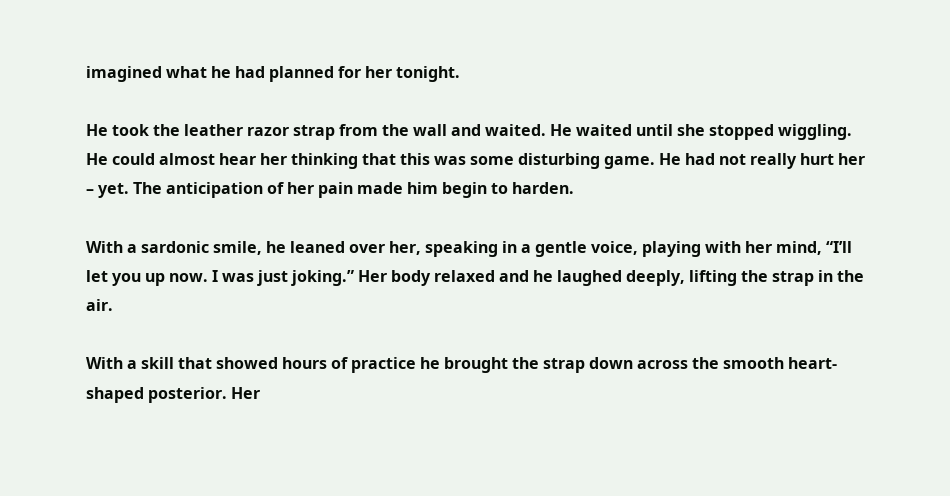imagined what he had planned for her tonight.

He took the leather razor strap from the wall and waited. He waited until she stopped wiggling. He could almost hear her thinking that this was some disturbing game. He had not really hurt her – yet. The anticipation of her pain made him begin to harden.

With a sardonic smile, he leaned over her, speaking in a gentle voice, playing with her mind, “I’ll let you up now. I was just joking.” Her body relaxed and he laughed deeply, lifting the strap in the air.

With a skill that showed hours of practice he brought the strap down across the smooth heart-shaped posterior. Her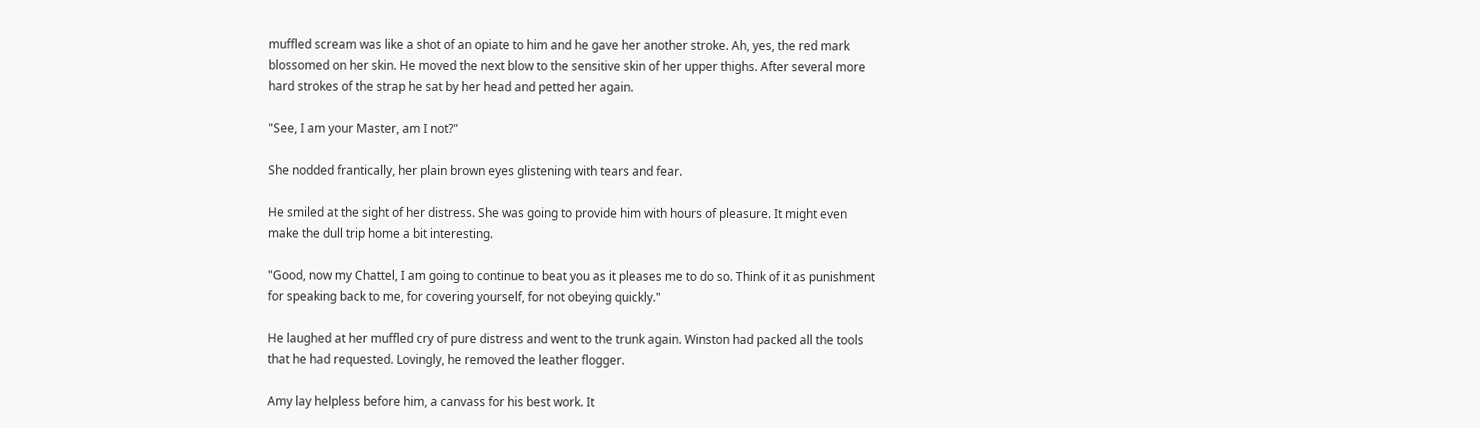muffled scream was like a shot of an opiate to him and he gave her another stroke. Ah, yes, the red mark blossomed on her skin. He moved the next blow to the sensitive skin of her upper thighs. After several more hard strokes of the strap he sat by her head and petted her again.

"See, I am your Master, am I not?"

She nodded frantically, her plain brown eyes glistening with tears and fear.

He smiled at the sight of her distress. She was going to provide him with hours of pleasure. It might even make the dull trip home a bit interesting.

"Good, now my Chattel, I am going to continue to beat you as it pleases me to do so. Think of it as punishment for speaking back to me, for covering yourself, for not obeying quickly."

He laughed at her muffled cry of pure distress and went to the trunk again. Winston had packed all the tools that he had requested. Lovingly, he removed the leather flogger.

Amy lay helpless before him, a canvass for his best work. It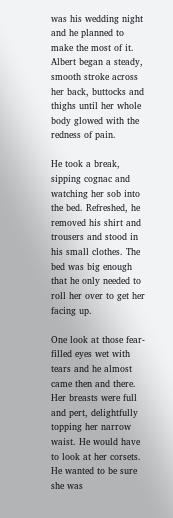was his wedding night and he planned to make the most of it. Albert began a steady, smooth stroke across her back, buttocks and thighs until her whole body glowed with the redness of pain.

He took a break, sipping cognac and watching her sob into the bed. Refreshed, he removed his shirt and trousers and stood in his small clothes. The bed was big enough that he only needed to roll her over to get her facing up.

One look at those fear-filled eyes wet with tears and he almost came then and there. Her breasts were full and pert, delightfully topping her narrow waist. He would have to look at her corsets. He wanted to be sure she was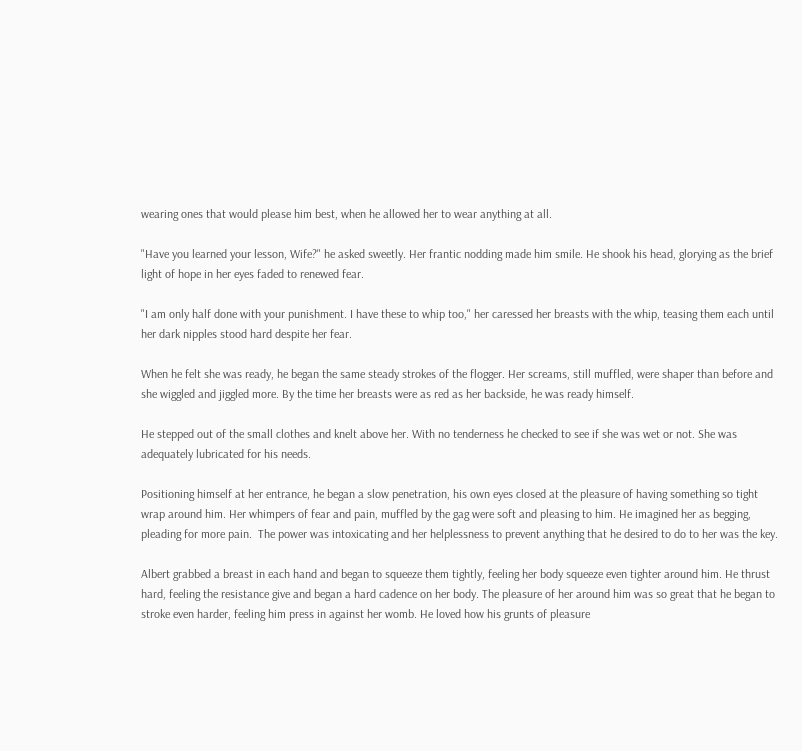wearing ones that would please him best, when he allowed her to wear anything at all.

"Have you learned your lesson, Wife?" he asked sweetly. Her frantic nodding made him smile. He shook his head, glorying as the brief light of hope in her eyes faded to renewed fear.

"I am only half done with your punishment. I have these to whip too," her caressed her breasts with the whip, teasing them each until her dark nipples stood hard despite her fear.

When he felt she was ready, he began the same steady strokes of the flogger. Her screams, still muffled, were shaper than before and she wiggled and jiggled more. By the time her breasts were as red as her backside, he was ready himself.

He stepped out of the small clothes and knelt above her. With no tenderness he checked to see if she was wet or not. She was adequately lubricated for his needs.

Positioning himself at her entrance, he began a slow penetration, his own eyes closed at the pleasure of having something so tight wrap around him. Her whimpers of fear and pain, muffled by the gag were soft and pleasing to him. He imagined her as begging, pleading for more pain.  The power was intoxicating and her helplessness to prevent anything that he desired to do to her was the key.

Albert grabbed a breast in each hand and began to squeeze them tightly, feeling her body squeeze even tighter around him. He thrust hard, feeling the resistance give and began a hard cadence on her body. The pleasure of her around him was so great that he began to stroke even harder, feeling him press in against her womb. He loved how his grunts of pleasure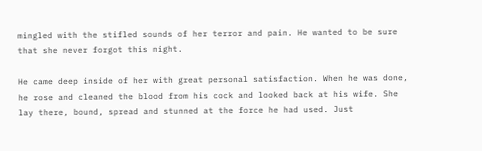mingled with the stifled sounds of her terror and pain. He wanted to be sure that she never forgot this night.

He came deep inside of her with great personal satisfaction. When he was done, he rose and cleaned the blood from his cock and looked back at his wife. She lay there, bound, spread and stunned at the force he had used. Just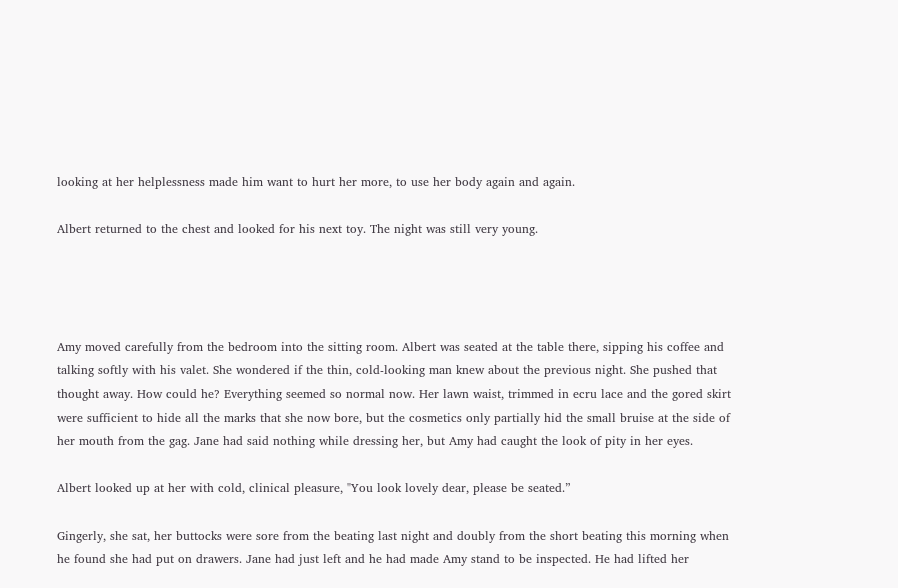looking at her helplessness made him want to hurt her more, to use her body again and again.

Albert returned to the chest and looked for his next toy. The night was still very young.




Amy moved carefully from the bedroom into the sitting room. Albert was seated at the table there, sipping his coffee and talking softly with his valet. She wondered if the thin, cold-looking man knew about the previous night. She pushed that thought away. How could he? Everything seemed so normal now. Her lawn waist, trimmed in ecru lace and the gored skirt were sufficient to hide all the marks that she now bore, but the cosmetics only partially hid the small bruise at the side of her mouth from the gag. Jane had said nothing while dressing her, but Amy had caught the look of pity in her eyes.

Albert looked up at her with cold, clinical pleasure, "You look lovely dear, please be seated.”

Gingerly, she sat, her buttocks were sore from the beating last night and doubly from the short beating this morning when he found she had put on drawers. Jane had just left and he had made Amy stand to be inspected. He had lifted her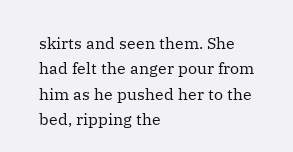skirts and seen them. She had felt the anger pour from him as he pushed her to the bed, ripping the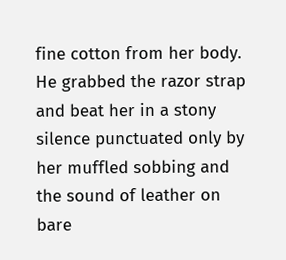fine cotton from her body. He grabbed the razor strap and beat her in a stony silence punctuated only by her muffled sobbing and the sound of leather on bare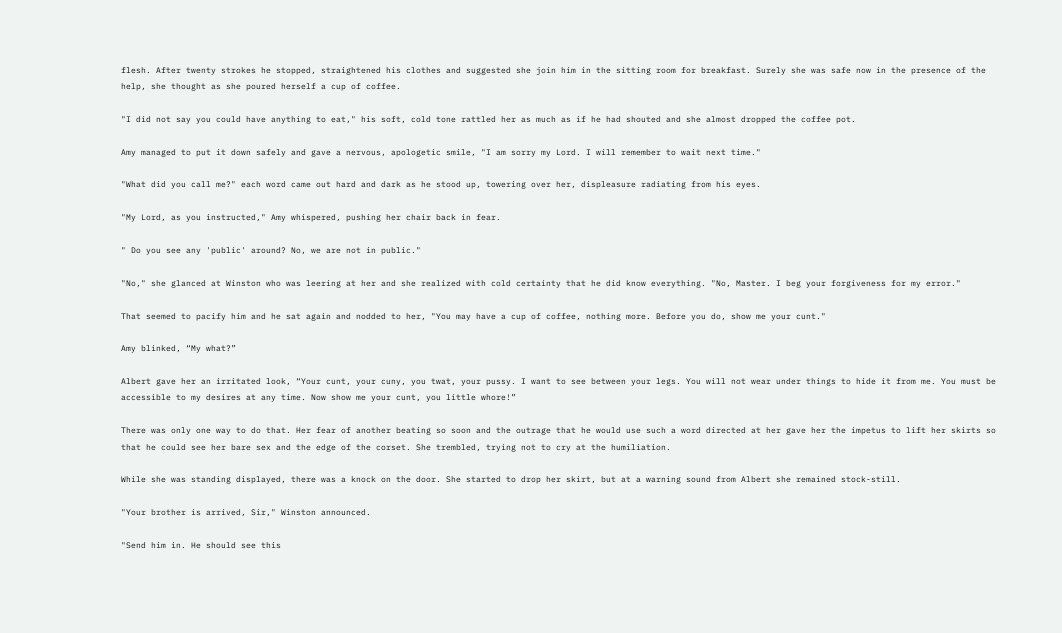flesh. After twenty strokes he stopped, straightened his clothes and suggested she join him in the sitting room for breakfast. Surely she was safe now in the presence of the help, she thought as she poured herself a cup of coffee.

"I did not say you could have anything to eat," his soft, cold tone rattled her as much as if he had shouted and she almost dropped the coffee pot.

Amy managed to put it down safely and gave a nervous, apologetic smile, "I am sorry my Lord. I will remember to wait next time."

"What did you call me?" each word came out hard and dark as he stood up, towering over her, displeasure radiating from his eyes.

"My Lord, as you instructed," Amy whispered, pushing her chair back in fear.

" Do you see any 'public' around? No, we are not in public."

"No," she glanced at Winston who was leering at her and she realized with cold certainty that he did know everything. "No, Master. I beg your forgiveness for my error."

That seemed to pacify him and he sat again and nodded to her, "You may have a cup of coffee, nothing more. Before you do, show me your cunt."

Amy blinked, “My what?”

Albert gave her an irritated look, “Your cunt, your cuny, you twat, your pussy. I want to see between your legs. You will not wear under things to hide it from me. You must be accessible to my desires at any time. Now show me your cunt, you little whore!”

There was only one way to do that. Her fear of another beating so soon and the outrage that he would use such a word directed at her gave her the impetus to lift her skirts so that he could see her bare sex and the edge of the corset. She trembled, trying not to cry at the humiliation.

While she was standing displayed, there was a knock on the door. She started to drop her skirt, but at a warning sound from Albert she remained stock-still.

"Your brother is arrived, Sir," Winston announced.

"Send him in. He should see this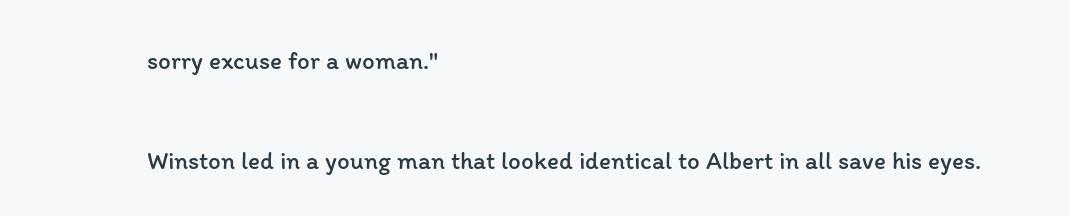sorry excuse for a woman."

Winston led in a young man that looked identical to Albert in all save his eyes.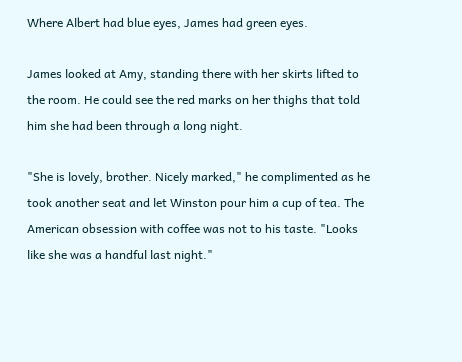Where Albert had blue eyes, James had green eyes.

James looked at Amy, standing there with her skirts lifted to the room. He could see the red marks on her thighs that told him she had been through a long night.

"She is lovely, brother. Nicely marked," he complimented as he took another seat and let Winston pour him a cup of tea. The American obsession with coffee was not to his taste. "Looks like she was a handful last night."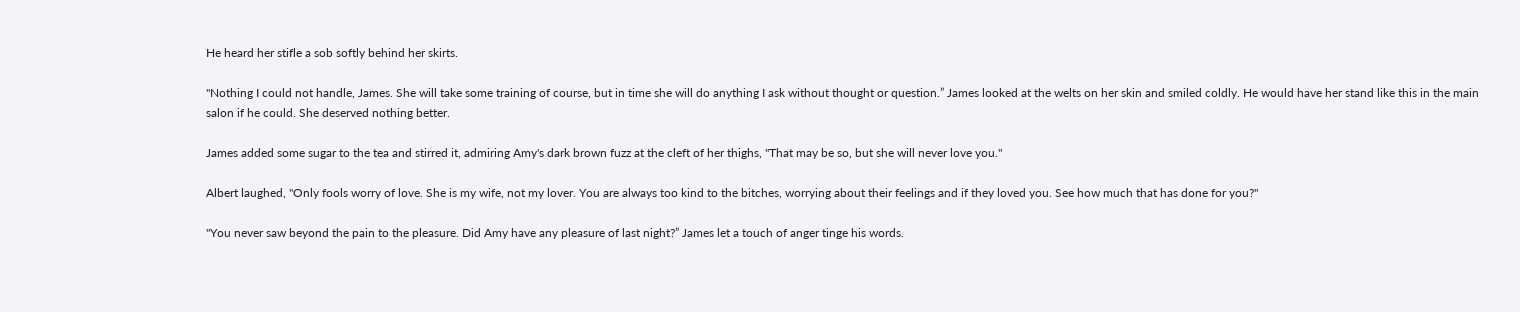He heard her stifle a sob softly behind her skirts.

"Nothing I could not handle, James. She will take some training of course, but in time she will do anything I ask without thought or question.” James looked at the welts on her skin and smiled coldly. He would have her stand like this in the main salon if he could. She deserved nothing better.

James added some sugar to the tea and stirred it, admiring Amy's dark brown fuzz at the cleft of her thighs, "That may be so, but she will never love you."

Albert laughed, "Only fools worry of love. She is my wife, not my lover. You are always too kind to the bitches, worrying about their feelings and if they loved you. See how much that has done for you?"

"You never saw beyond the pain to the pleasure. Did Amy have any pleasure of last night?” James let a touch of anger tinge his words.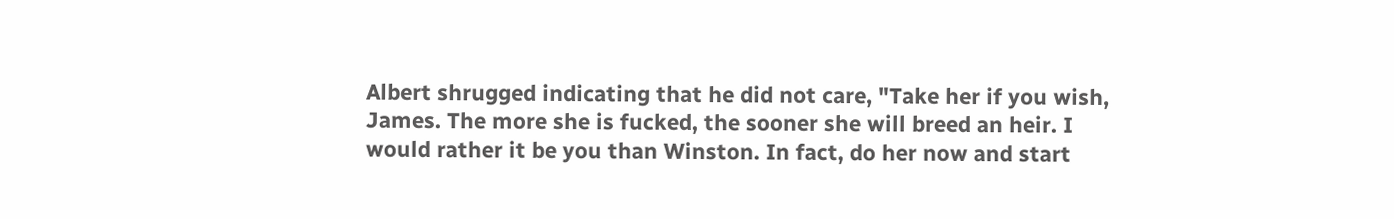Albert shrugged indicating that he did not care, "Take her if you wish, James. The more she is fucked, the sooner she will breed an heir. I would rather it be you than Winston. In fact, do her now and start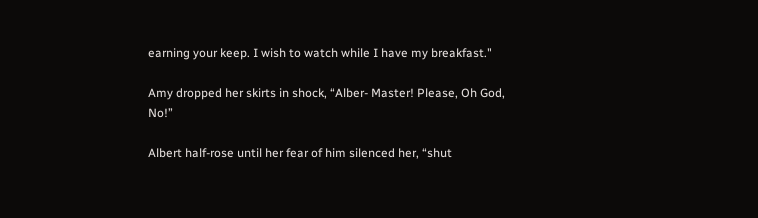earning your keep. I wish to watch while I have my breakfast."

Amy dropped her skirts in shock, “Alber- Master! Please, Oh God, No!”

Albert half-rose until her fear of him silenced her, “shut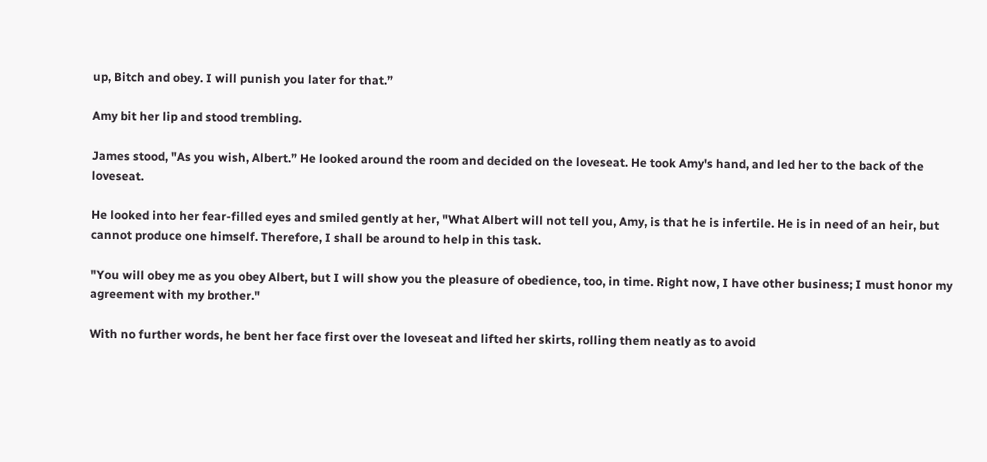up, Bitch and obey. I will punish you later for that.”

Amy bit her lip and stood trembling.

James stood, "As you wish, Albert.” He looked around the room and decided on the loveseat. He took Amy's hand, and led her to the back of the loveseat.

He looked into her fear-filled eyes and smiled gently at her, "What Albert will not tell you, Amy, is that he is infertile. He is in need of an heir, but cannot produce one himself. Therefore, I shall be around to help in this task.

"You will obey me as you obey Albert, but I will show you the pleasure of obedience, too, in time. Right now, I have other business; I must honor my agreement with my brother."

With no further words, he bent her face first over the loveseat and lifted her skirts, rolling them neatly as to avoid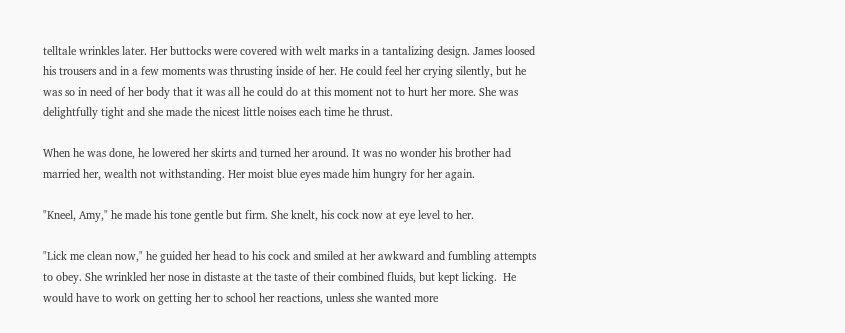telltale wrinkles later. Her buttocks were covered with welt marks in a tantalizing design. James loosed his trousers and in a few moments was thrusting inside of her. He could feel her crying silently, but he was so in need of her body that it was all he could do at this moment not to hurt her more. She was delightfully tight and she made the nicest little noises each time he thrust.

When he was done, he lowered her skirts and turned her around. It was no wonder his brother had married her, wealth not withstanding. Her moist blue eyes made him hungry for her again.

"Kneel, Amy," he made his tone gentle but firm. She knelt, his cock now at eye level to her.

"Lick me clean now," he guided her head to his cock and smiled at her awkward and fumbling attempts to obey. She wrinkled her nose in distaste at the taste of their combined fluids, but kept licking.  He would have to work on getting her to school her reactions, unless she wanted more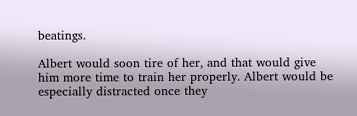beatings.

Albert would soon tire of her, and that would give him more time to train her properly. Albert would be especially distracted once they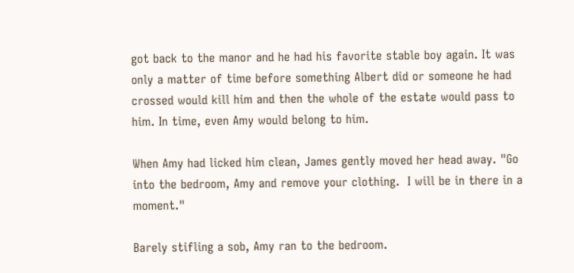got back to the manor and he had his favorite stable boy again. It was only a matter of time before something Albert did or someone he had crossed would kill him and then the whole of the estate would pass to him. In time, even Amy would belong to him.

When Amy had licked him clean, James gently moved her head away. "Go into the bedroom, Amy and remove your clothing.  I will be in there in a moment."

Barely stifling a sob, Amy ran to the bedroom.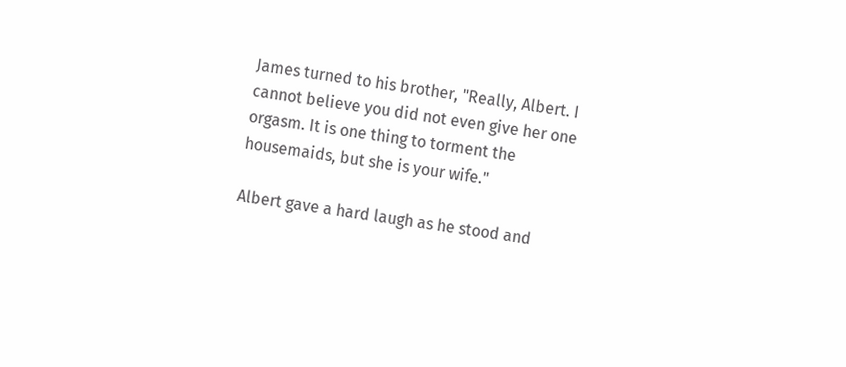James turned to his brother, "Really, Albert. I cannot believe you did not even give her one orgasm. It is one thing to torment the housemaids, but she is your wife."

Albert gave a hard laugh as he stood and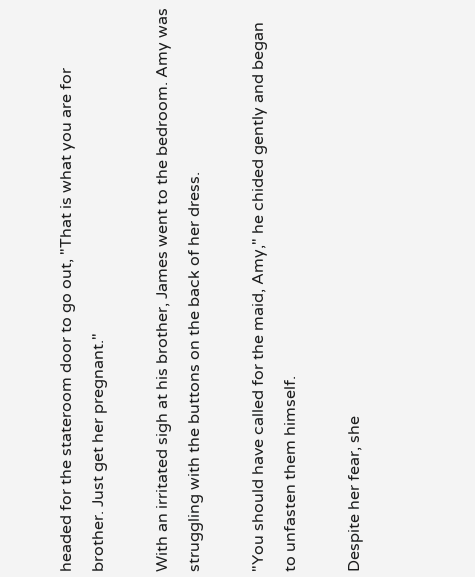headed for the stateroom door to go out, "That is what you are for brother. Just get her pregnant."

With an irritated sigh at his brother, James went to the bedroom. Amy was struggling with the buttons on the back of her dress.

"You should have called for the maid, Amy," he chided gently and began to unfasten them himself.

Despite her fear, she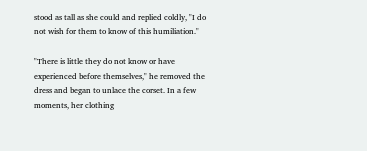stood as tall as she could and replied coldly, "I do not wish for them to know of this humiliation."

"There is little they do not know or have experienced before themselves," he removed the dress and began to unlace the corset. In a few moments, her clothing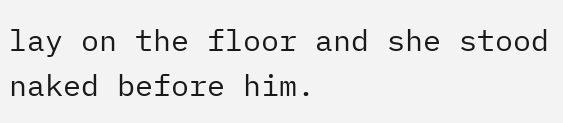lay on the floor and she stood naked before him.